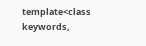template<class keywords,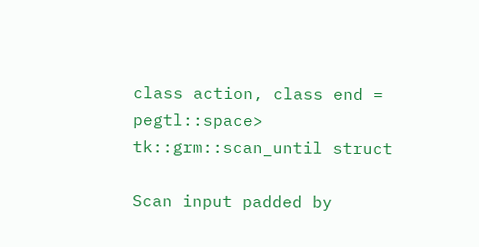class action, class end = pegtl::space>
tk::grm::scan_until struct

Scan input padded by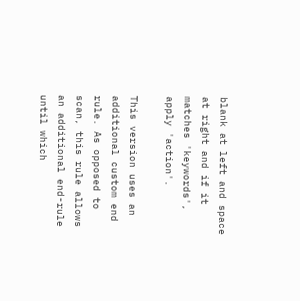blank at left and space at right and if it matches 'keywords', apply 'action'.

This version uses an additional custom end rule. As opposed to scan, this rule allows an additional end-rule until which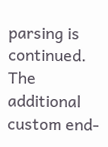parsing is continued. The additional custom end-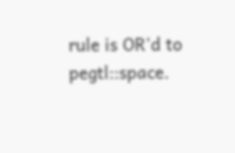rule is OR'd to pegtl::space.